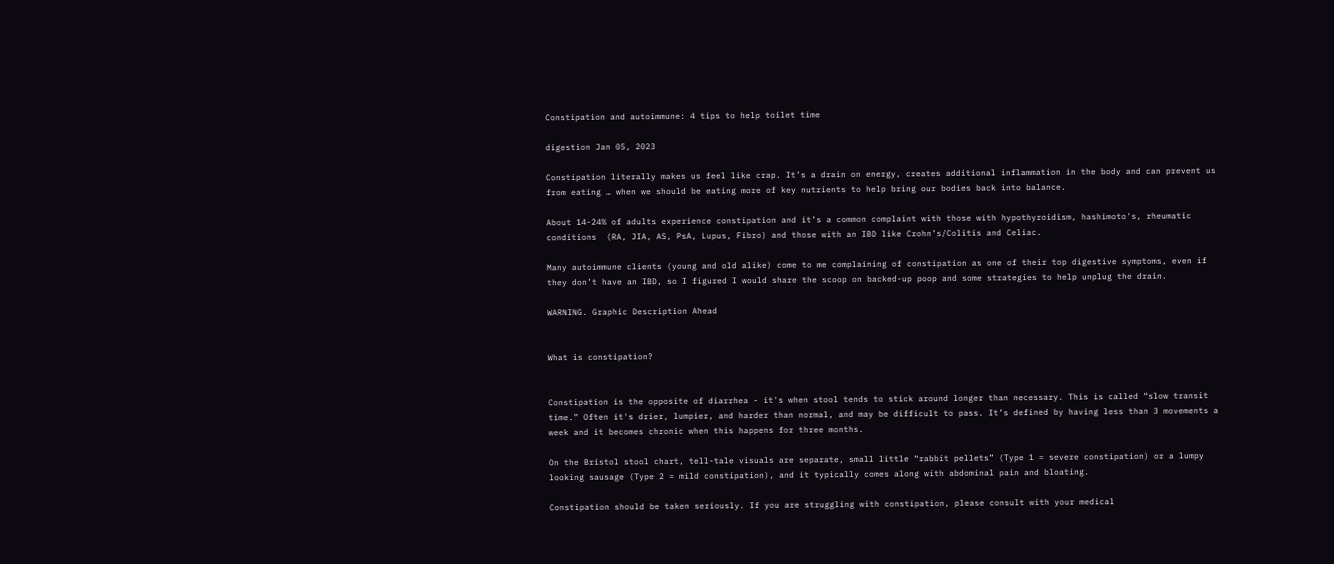Constipation and autoimmune: 4 tips to help toilet time

digestion Jan 05, 2023

Constipation literally makes us feel like crap. It’s a drain on energy, creates additional inflammation in the body and can prevent us from eating … when we should be eating more of key nutrients to help bring our bodies back into balance.

About 14-24% of adults experience constipation and it’s a common complaint with those with hypothyroidism, hashimoto's, rheumatic conditions  (RA, JIA, AS, PsA, Lupus, Fibro) and those with an IBD like Crohn’s/Colitis and Celiac.

Many autoimmune clients (young and old alike) come to me complaining of constipation as one of their top digestive symptoms, even if they don’t have an IBD, so I figured I would share the scoop on backed-up poop and some strategies to help unplug the drain.

WARNING. Graphic Description Ahead


What is constipation?


Constipation is the opposite of diarrhea - it's when stool tends to stick around longer than necessary. This is called “slow transit time.” Often it's drier, lumpier, and harder than normal, and may be difficult to pass. It’s defined by having less than 3 movements a week and it becomes chronic when this happens for three months.

On the Bristol stool chart, tell-tale visuals are separate, small little “rabbit pellets” (Type 1 = severe constipation) or a lumpy looking sausage (Type 2 = mild constipation), and it typically comes along with abdominal pain and bloating.

Constipation should be taken seriously. If you are struggling with constipation, please consult with your medical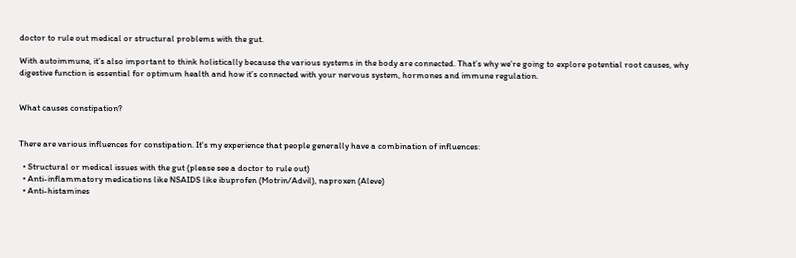doctor to rule out medical or structural problems with the gut.

With autoimmune, it’s also important to think holistically because the various systems in the body are connected. That’s why we’re going to explore potential root causes, why digestive function is essential for optimum health and how it’s connected with your nervous system, hormones and immune regulation.


What causes constipation?


There are various influences for constipation. It's my experience that people generally have a combination of influences:

  • Structural or medical issues with the gut (please see a doctor to rule out)
  • Anti-inflammatory medications like NSAIDS like ibuprofen (Motrin/Advil), naproxen (Aleve)
  • Anti-histamines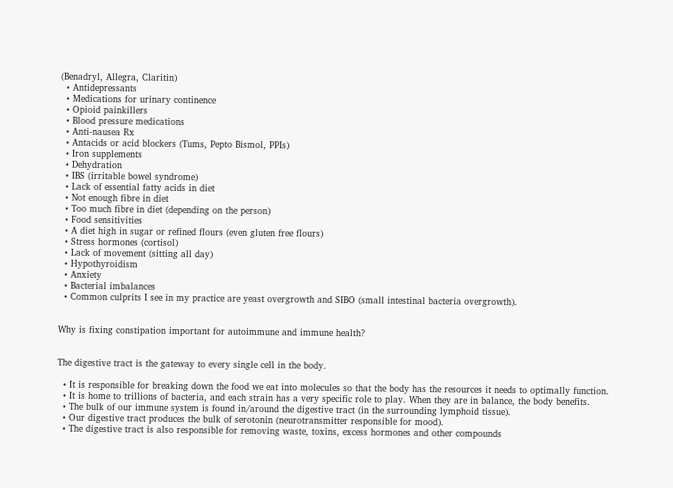(Benadryl, Allegra, Claritin)
  • Antidepressants
  • Medications for urinary continence
  • Opioid painkillers
  • Blood pressure medications
  • Anti-nausea Rx
  • Antacids or acid blockers (Tums, Pepto Bismol, PPIs)
  • Iron supplements
  • Dehydration
  • IBS (irritable bowel syndrome)
  • Lack of essential fatty acids in diet
  • Not enough fibre in diet
  • Too much fibre in diet (depending on the person)
  • Food sensitivities
  • A diet high in sugar or refined flours (even gluten free flours)
  • Stress hormones (cortisol)
  • Lack of movement (sitting all day)
  • Hypothyroidism
  • Anxiety
  • Bacterial imbalances
  • Common culprits I see in my practice are yeast overgrowth and SIBO (small intestinal bacteria overgrowth).


Why is fixing constipation important for autoimmune and immune health?


The digestive tract is the gateway to every single cell in the body.

  • It is responsible for breaking down the food we eat into molecules so that the body has the resources it needs to optimally function.
  • It is home to trillions of bacteria, and each strain has a very specific role to play. When they are in balance, the body benefits.
  • The bulk of our immune system is found in/around the digestive tract (in the surrounding lymphoid tissue).
  • Our digestive tract produces the bulk of serotonin (neurotransmitter responsible for mood).
  • The digestive tract is also responsible for removing waste, toxins, excess hormones and other compounds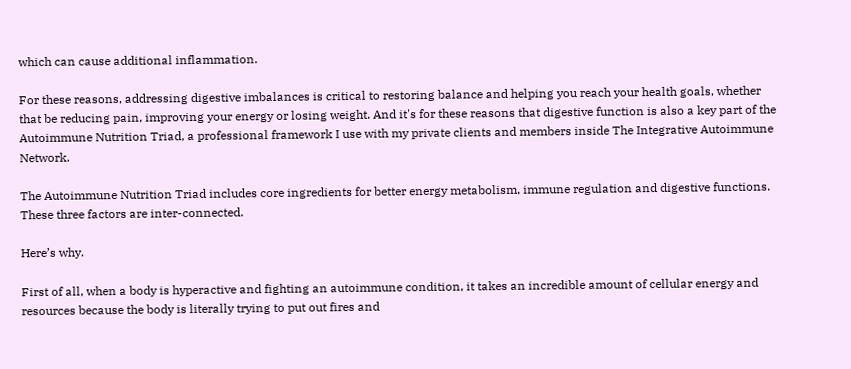which can cause additional inflammation.

For these reasons, addressing digestive imbalances is critical to restoring balance and helping you reach your health goals, whether that be reducing pain, improving your energy or losing weight. And it's for these reasons that digestive function is also a key part of the Autoimmune Nutrition Triad, a professional framework I use with my private clients and members inside The Integrative Autoimmune Network.

The Autoimmune Nutrition Triad includes core ingredients for better energy metabolism, immune regulation and digestive functions. These three factors are inter-connected.

Here’s why.

First of all, when a body is hyperactive and fighting an autoimmune condition, it takes an incredible amount of cellular energy and resources because the body is literally trying to put out fires and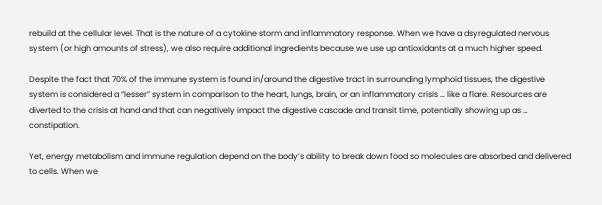rebuild at the cellular level. That is the nature of a cytokine storm and inflammatory response. When we have a dsyregulated nervous system (or high amounts of stress), we also require additional ingredients because we use up antioxidants at a much higher speed.

Despite the fact that 70% of the immune system is found in/around the digestive tract in surrounding lymphoid tissues, the digestive system is considered a “lesser” system in comparison to the heart, lungs, brain, or an inflammatory crisis … like a flare. Resources are diverted to the crisis at hand and that can negatively impact the digestive cascade and transit time, potentially showing up as … constipation.

Yet, energy metabolism and immune regulation depend on the body’s ability to break down food so molecules are absorbed and delivered to cells. When we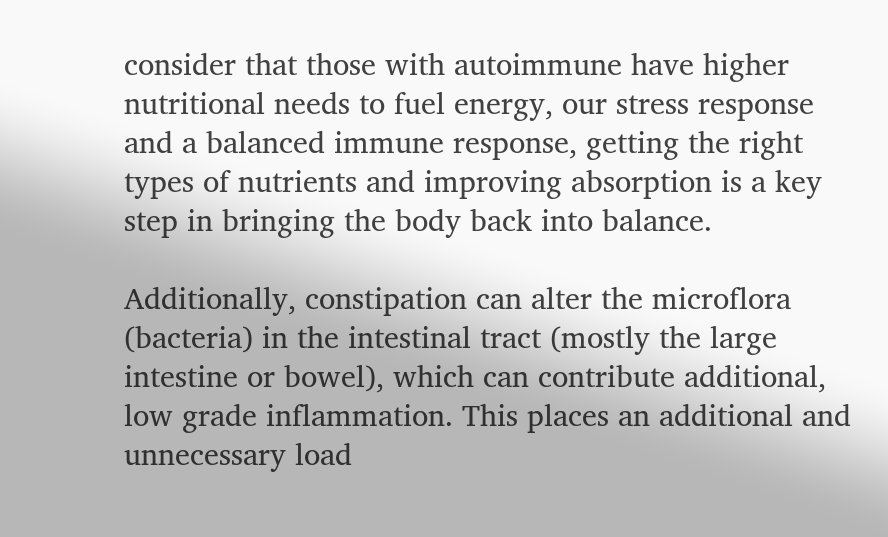consider that those with autoimmune have higher nutritional needs to fuel energy, our stress response and a balanced immune response, getting the right types of nutrients and improving absorption is a key step in bringing the body back into balance.

Additionally, constipation can alter the microflora (bacteria) in the intestinal tract (mostly the large intestine or bowel), which can contribute additional, low grade inflammation. This places an additional and unnecessary load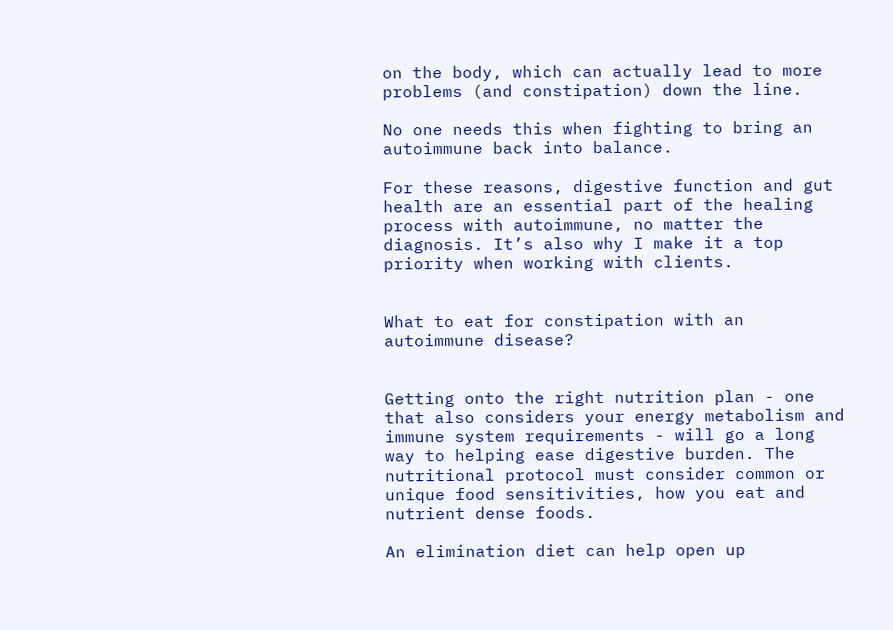on the body, which can actually lead to more problems (and constipation) down the line.

No one needs this when fighting to bring an autoimmune back into balance.

For these reasons, digestive function and gut health are an essential part of the healing process with autoimmune, no matter the diagnosis. It’s also why I make it a top priority when working with clients.


What to eat for constipation with an autoimmune disease?


Getting onto the right nutrition plan - one that also considers your energy metabolism and immune system requirements - will go a long way to helping ease digestive burden. The nutritional protocol must consider common or unique food sensitivities, how you eat and nutrient dense foods.

An elimination diet can help open up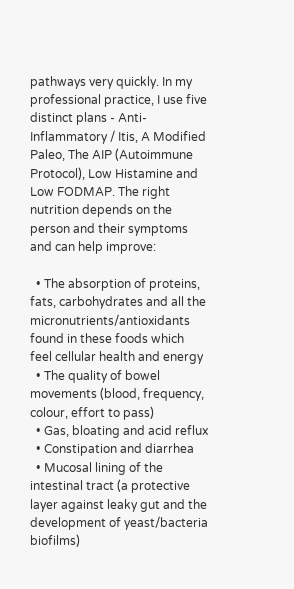pathways very quickly. In my professional practice, I use five distinct plans - Anti-Inflammatory / Itis, A Modified Paleo, The AIP (Autoimmune Protocol), Low Histamine and Low FODMAP. The right nutrition depends on the person and their symptoms and can help improve:

  • The absorption of proteins, fats, carbohydrates and all the micronutrients/antioxidants found in these foods which feel cellular health and energy
  • The quality of bowel movements (blood, frequency, colour, effort to pass)
  • Gas, bloating and acid reflux
  • Constipation and diarrhea
  • Mucosal lining of the intestinal tract (a protective layer against leaky gut and the development of yeast/bacteria biofilms)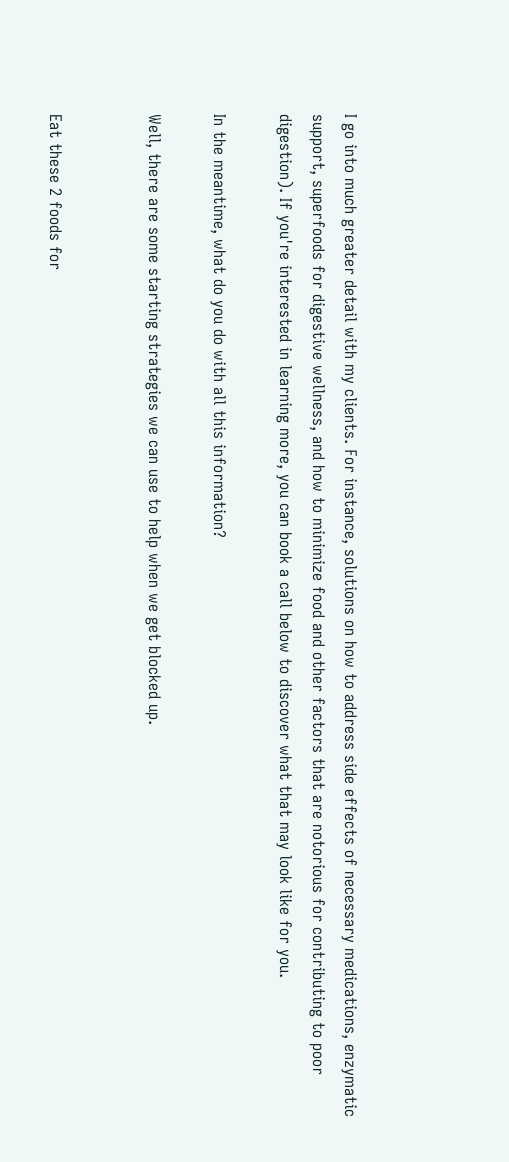I go into much greater detail with my clients. For instance, solutions on how to address side effects of necessary medications, enzymatic support, superfoods for digestive wellness, and how to minimize food and other factors that are notorious for contributing to poor digestion). If you're interested in learning more, you can book a call below to discover what that may look like for you.

In the meantime, what do you do with all this information?

Well, there are some starting strategies we can use to help when we get blocked up.


Eat these 2 foods for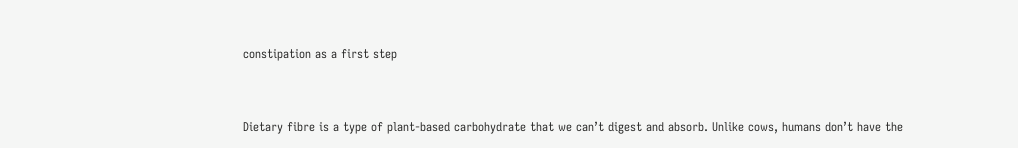constipation as a first step


Dietary fibre is a type of plant-based carbohydrate that we can’t digest and absorb. Unlike cows, humans don’t have the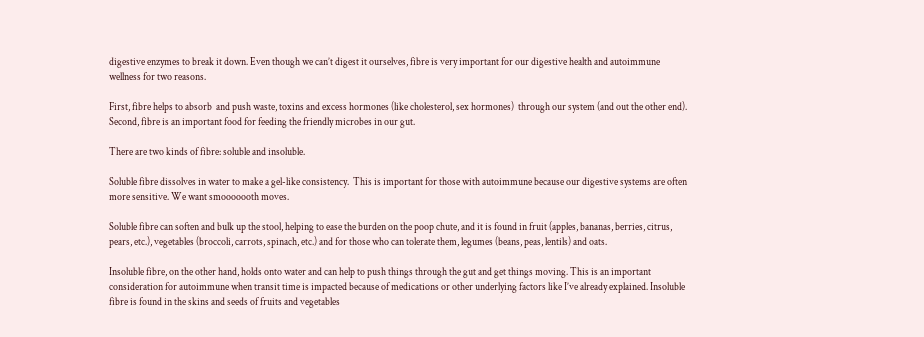digestive enzymes to break it down. Even though we can’t digest it ourselves, fibre is very important for our digestive health and autoimmune wellness for two reasons.

First, fibre helps to absorb  and push waste, toxins and excess hormones (like cholesterol, sex hormones)  through our system (and out the other end). Second, fibre is an important food for feeding the friendly microbes in our gut.

There are two kinds of fibre: soluble and insoluble.

Soluble fibre dissolves in water to make a gel-like consistency.  This is important for those with autoimmune because our digestive systems are often more sensitive. We want smooooooth moves.

Soluble fibre can soften and bulk up the stool, helping to ease the burden on the poop chute, and it is found in fruit (apples, bananas, berries, citrus, pears, etc.), vegetables (broccoli, carrots, spinach, etc.) and for those who can tolerate them, legumes (beans, peas, lentils) and oats.

Insoluble fibre, on the other hand, holds onto water and can help to push things through the gut and get things moving. This is an important consideration for autoimmune when transit time is impacted because of medications or other underlying factors like I’ve already explained. Insoluble fibre is found in the skins and seeds of fruits and vegetables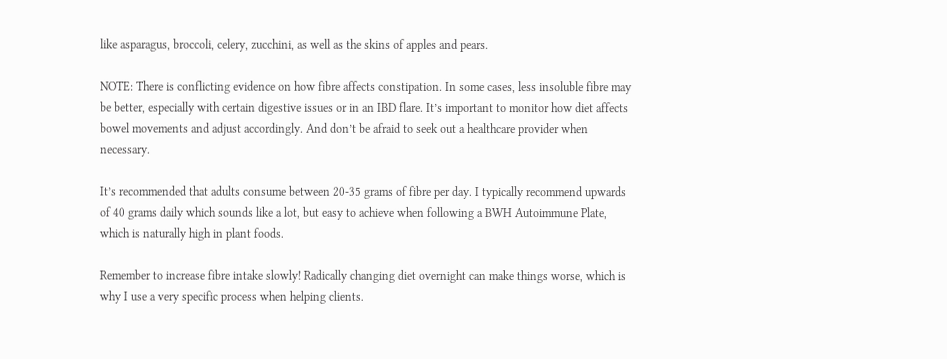like asparagus, broccoli, celery, zucchini, as well as the skins of apples and pears.

NOTE: There is conflicting evidence on how fibre affects constipation. In some cases, less insoluble fibre may be better, especially with certain digestive issues or in an IBD flare. It’s important to monitor how diet affects bowel movements and adjust accordingly. And don’t be afraid to seek out a healthcare provider when necessary.

It’s recommended that adults consume between 20-35 grams of fibre per day. I typically recommend upwards of 40 grams daily which sounds like a lot, but easy to achieve when following a BWH Autoimmune Plate, which is naturally high in plant foods.

Remember to increase fibre intake slowly! Radically changing diet overnight can make things worse, which is why I use a very specific process when helping clients.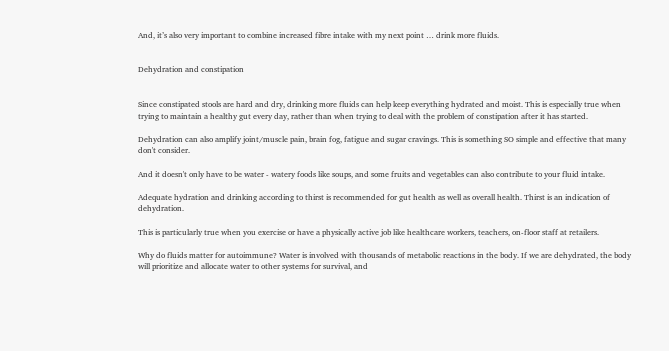And, it’s also very important to combine increased fibre intake with my next point … drink more fluids.


Dehydration and constipation


Since constipated stools are hard and dry, drinking more fluids can help keep everything hydrated and moist. This is especially true when trying to maintain a healthy gut every day, rather than when trying to deal with the problem of constipation after it has started.

Dehydration can also amplify joint/muscle pain, brain fog, fatigue and sugar cravings. This is something SO simple and effective that many don't consider.

And it doesn't only have to be water - watery foods like soups, and some fruits and vegetables can also contribute to your fluid intake.

Adequate hydration and drinking according to thirst is recommended for gut health as well as overall health. Thirst is an indication of dehydration.

This is particularly true when you exercise or have a physically active job like healthcare workers, teachers, on-floor staff at retailers.

Why do fluids matter for autoimmune? Water is involved with thousands of metabolic reactions in the body. If we are dehydrated, the body will prioritize and allocate water to other systems for survival, and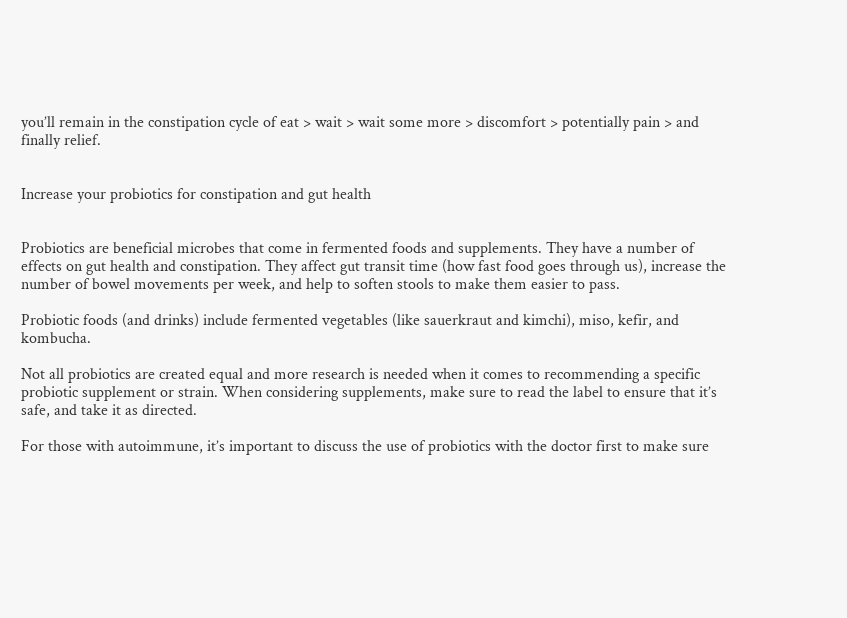you’ll remain in the constipation cycle of eat > wait > wait some more > discomfort > potentially pain > and finally relief.


Increase your probiotics for constipation and gut health


Probiotics are beneficial microbes that come in fermented foods and supplements. They have a number of effects on gut health and constipation. They affect gut transit time (how fast food goes through us), increase the number of bowel movements per week, and help to soften stools to make them easier to pass.

Probiotic foods (and drinks) include fermented vegetables (like sauerkraut and kimchi), miso, kefir, and kombucha.

Not all probiotics are created equal and more research is needed when it comes to recommending a specific probiotic supplement or strain. When considering supplements, make sure to read the label to ensure that it’s safe, and take it as directed.

For those with autoimmune, it’s important to discuss the use of probiotics with the doctor first to make sure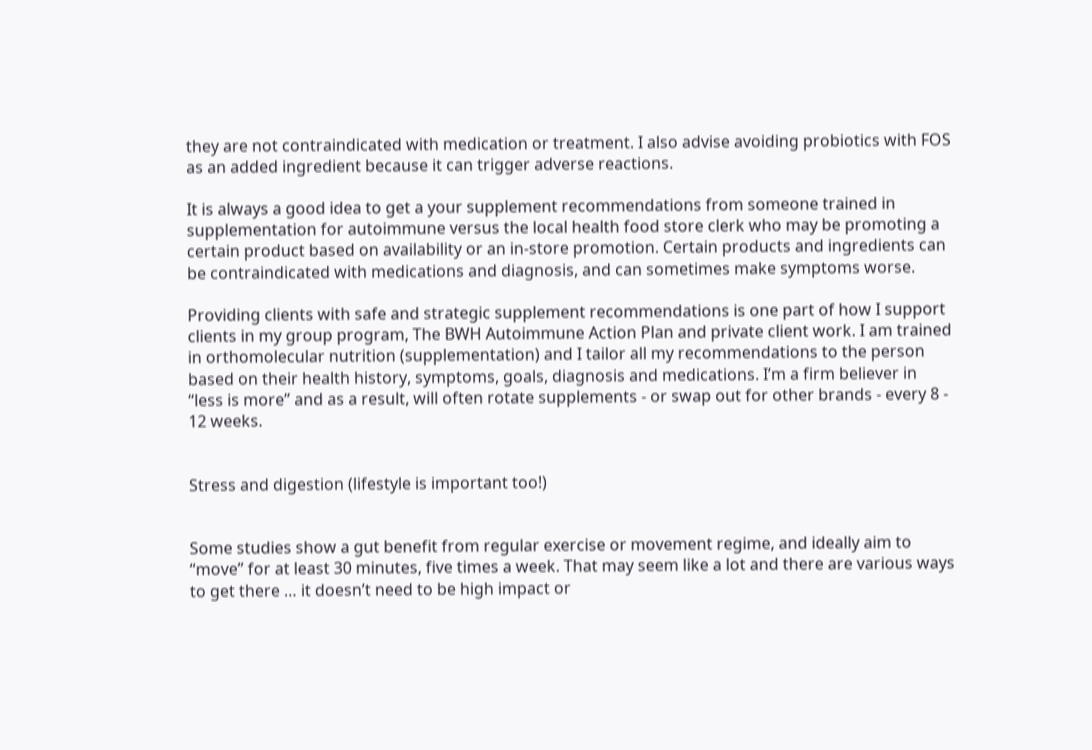they are not contraindicated with medication or treatment. I also advise avoiding probiotics with FOS as an added ingredient because it can trigger adverse reactions.

It is always a good idea to get a your supplement recommendations from someone trained in supplementation for autoimmune versus the local health food store clerk who may be promoting a certain product based on availability or an in-store promotion. Certain products and ingredients can be contraindicated with medications and diagnosis, and can sometimes make symptoms worse.

Providing clients with safe and strategic supplement recommendations is one part of how I support clients in my group program, The BWH Autoimmune Action Plan and private client work. I am trained in orthomolecular nutrition (supplementation) and I tailor all my recommendations to the person based on their health history, symptoms, goals, diagnosis and medications. I’m a firm believer in “less is more” and as a result, will often rotate supplements - or swap out for other brands - every 8 - 12 weeks.


Stress and digestion (lifestyle is important too!)


Some studies show a gut benefit from regular exercise or movement regime, and ideally aim to “move” for at least 30 minutes, five times a week. That may seem like a lot and there are various ways to get there … it doesn’t need to be high impact or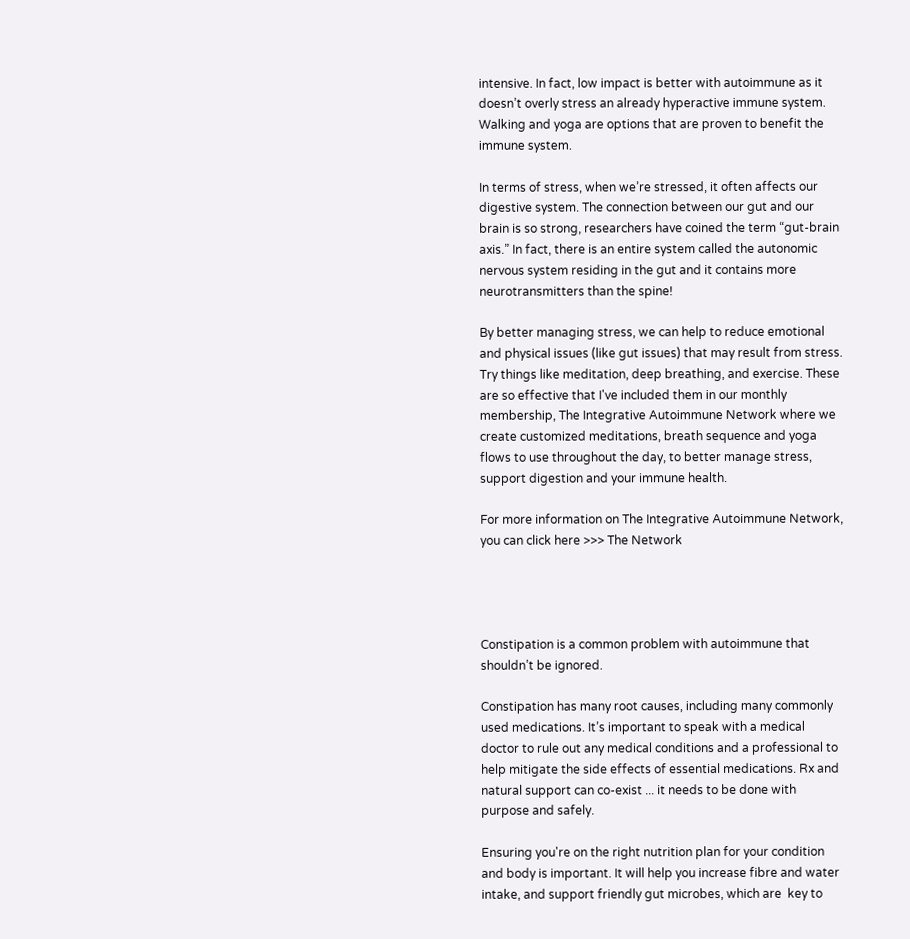intensive. In fact, low impact is better with autoimmune as it doesn’t overly stress an already hyperactive immune system. Walking and yoga are options that are proven to benefit the immune system.

In terms of stress, when we’re stressed, it often affects our digestive system. The connection between our gut and our brain is so strong, researchers have coined the term “gut-brain axis.” In fact, there is an entire system called the autonomic nervous system residing in the gut and it contains more neurotransmitters than the spine!

By better managing stress, we can help to reduce emotional and physical issues (like gut issues) that may result from stress. Try things like meditation, deep breathing, and exercise. These are so effective that I've included them in our monthly membership, The Integrative Autoimmune Network where we create customized meditations, breath sequence and yoga flows to use throughout the day, to better manage stress, support digestion and your immune health.

For more information on The Integrative Autoimmune Network, you can click here >>> The Network




Constipation is a common problem with autoimmune that shouldn’t be ignored.

Constipation has many root causes, including many commonly used medications. It’s important to speak with a medical doctor to rule out any medical conditions and a professional to help mitigate the side effects of essential medications. Rx and natural support can co-exist ... it needs to be done with purpose and safely.

Ensuring you're on the right nutrition plan for your condition and body is important. It will help you increase fibre and water intake, and support friendly gut microbes, which are  key to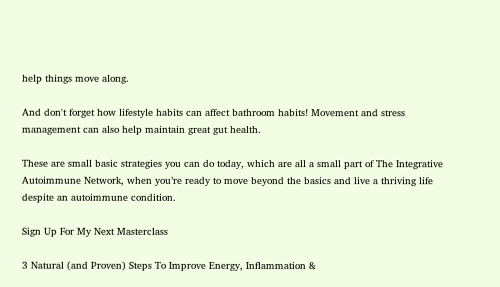help things move along.

And don't forget how lifestyle habits can affect bathroom habits! Movement and stress management can also help maintain great gut health.

These are small basic strategies you can do today, which are all a small part of The Integrative Autoimmune Network, when you’re ready to move beyond the basics and live a thriving life despite an autoimmune condition.

Sign Up For My Next Masterclass

3 Natural (and Proven) Steps To Improve Energy, Inflammation &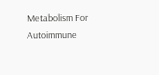Metabolism For Autoimmune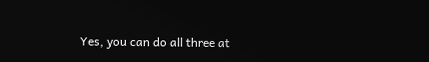Yes, you can do all three at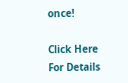once!

Click Here For Details